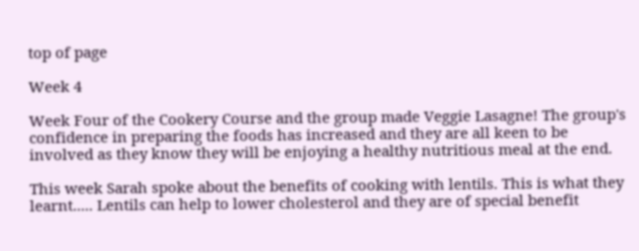top of page

Week 4

Week Four of the Cookery Course and the group made Veggie Lasagne! The group's confidence in preparing the foods has increased and they are all keen to be involved as they know they will be enjoying a healthy nutritious meal at the end.

This week Sarah spoke about the benefits of cooking with lentils. This is what they learnt..... Lentils can help to lower cholesterol and they are of special benefit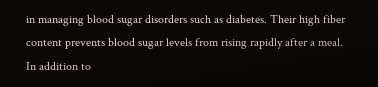in managing blood sugar disorders such as diabetes. Their high fiber content prevents blood sugar levels from rising rapidly after a meal. In addition to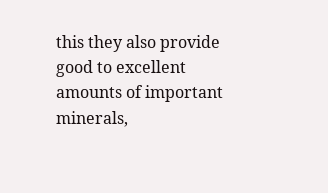this they also provide good to excellent amounts of important minerals,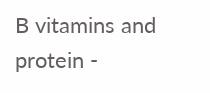B vitamins and protein -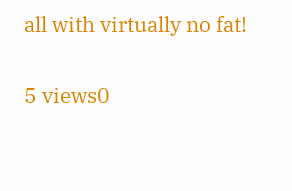all with virtually no fat!

5 views0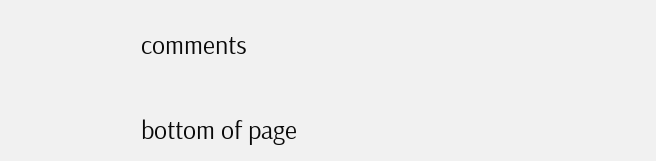comments


bottom of page